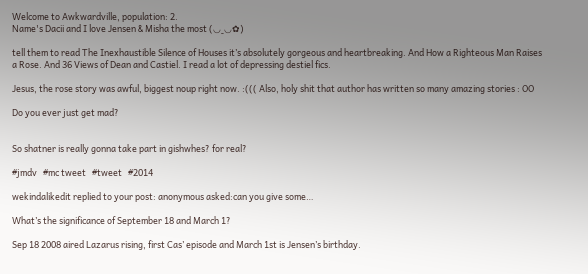Welcome to Awkwardville, population: 2.
Name's Dacii and I love Jensen & Misha the most (◡‿◡✿)

tell them to read The Inexhaustible Silence of Houses it’s absolutely gorgeous and heartbreaking. And How a Righteous Man Raises a Rose. And 36 Views of Dean and Castiel. I read a lot of depressing destiel fics.

Jesus, the rose story was awful, biggest noup right now. :((( Also, holy shit that author has written so many amazing stories : OO

Do you ever just get mad?


So shatner is really gonna take part in gishwhes? for real?

#jmdv   #mc tweet   #tweet   #2014

wekindalikedit replied to your post: anonymous asked:can you give some…

What’s the significance of September 18 and March 1?

Sep 18 2008 aired Lazarus rising, first Cas’ episode and March 1st is Jensen’s birthday.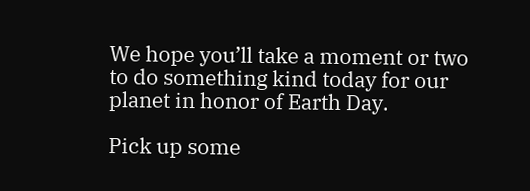We hope you’ll take a moment or two to do something kind today for our planet in honor of Earth Day.

Pick up some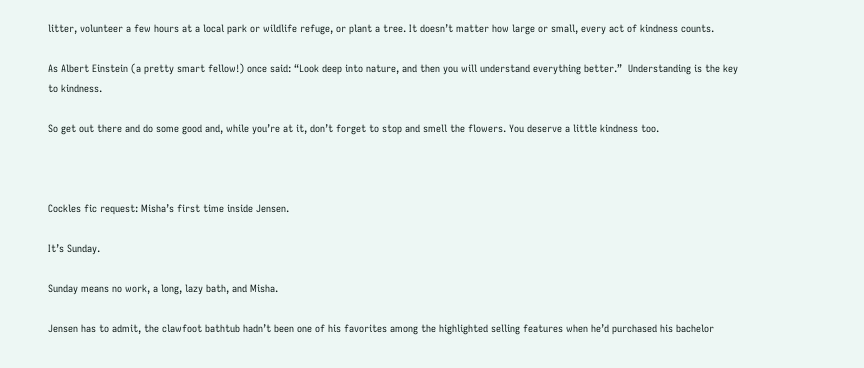litter, volunteer a few hours at a local park or wildlife refuge, or plant a tree. It doesn’t matter how large or small, every act of kindness counts.

As Albert Einstein (a pretty smart fellow!) once said: “Look deep into nature, and then you will understand everything better.”  Understanding is the key to kindness.

So get out there and do some good and, while you’re at it, don’t forget to stop and smell the flowers. You deserve a little kindness too.



Cockles fic request: Misha’s first time inside Jensen.

It’s Sunday.

Sunday means no work, a long, lazy bath, and Misha.

Jensen has to admit, the clawfoot bathtub hadn’t been one of his favorites among the highlighted selling features when he’d purchased his bachelor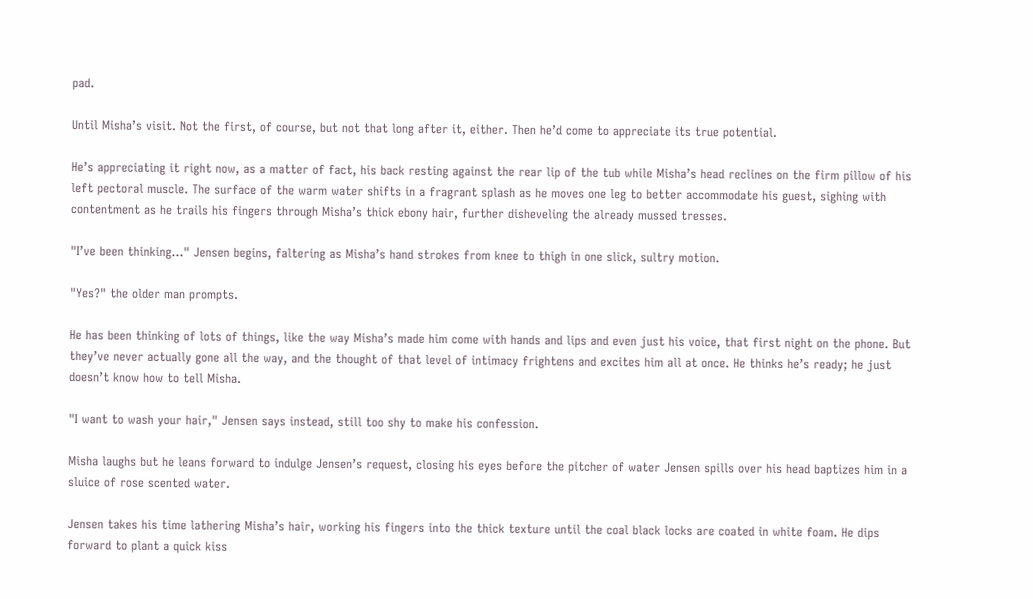pad.

Until Misha’s visit. Not the first, of course, but not that long after it, either. Then he’d come to appreciate its true potential.

He’s appreciating it right now, as a matter of fact, his back resting against the rear lip of the tub while Misha’s head reclines on the firm pillow of his left pectoral muscle. The surface of the warm water shifts in a fragrant splash as he moves one leg to better accommodate his guest, sighing with contentment as he trails his fingers through Misha’s thick ebony hair, further disheveling the already mussed tresses.

"I’ve been thinking…" Jensen begins, faltering as Misha’s hand strokes from knee to thigh in one slick, sultry motion.

"Yes?" the older man prompts.

He has been thinking of lots of things, like the way Misha’s made him come with hands and lips and even just his voice, that first night on the phone. But they’ve never actually gone all the way, and the thought of that level of intimacy frightens and excites him all at once. He thinks he’s ready; he just doesn’t know how to tell Misha.

"I want to wash your hair," Jensen says instead, still too shy to make his confession.

Misha laughs but he leans forward to indulge Jensen’s request, closing his eyes before the pitcher of water Jensen spills over his head baptizes him in a sluice of rose scented water.

Jensen takes his time lathering Misha’s hair, working his fingers into the thick texture until the coal black locks are coated in white foam. He dips forward to plant a quick kiss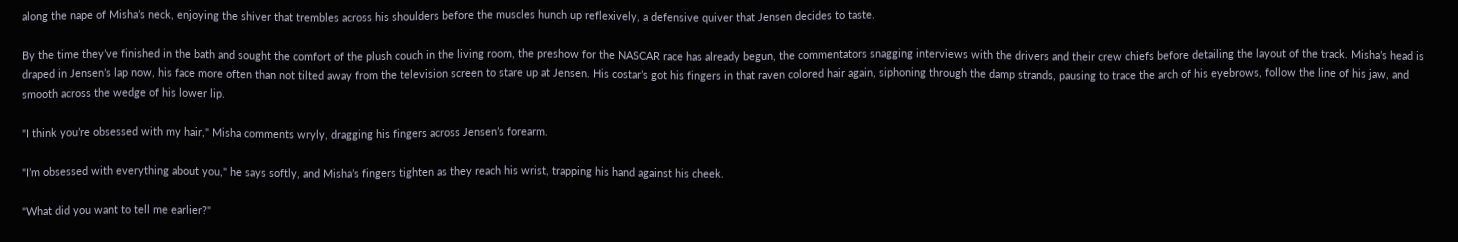along the nape of Misha’s neck, enjoying the shiver that trembles across his shoulders before the muscles hunch up reflexively, a defensive quiver that Jensen decides to taste.

By the time they’ve finished in the bath and sought the comfort of the plush couch in the living room, the preshow for the NASCAR race has already begun, the commentators snagging interviews with the drivers and their crew chiefs before detailing the layout of the track. Misha’s head is draped in Jensen’s lap now, his face more often than not tilted away from the television screen to stare up at Jensen. His costar’s got his fingers in that raven colored hair again, siphoning through the damp strands, pausing to trace the arch of his eyebrows, follow the line of his jaw, and smooth across the wedge of his lower lip.

"I think you’re obsessed with my hair," Misha comments wryly, dragging his fingers across Jensen’s forearm.

"I’m obsessed with everything about you," he says softly, and Misha’s fingers tighten as they reach his wrist, trapping his hand against his cheek.

"What did you want to tell me earlier?"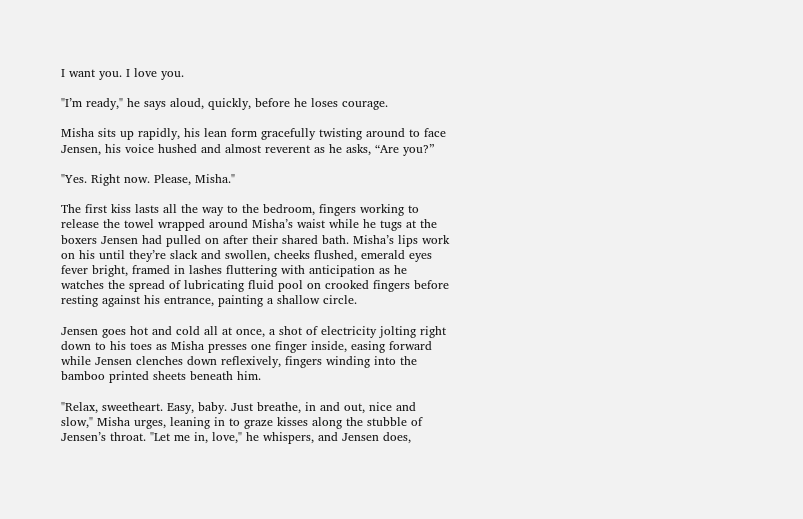I want you. I love you.

"I’m ready," he says aloud, quickly, before he loses courage.

Misha sits up rapidly, his lean form gracefully twisting around to face Jensen, his voice hushed and almost reverent as he asks, “Are you?”

"Yes. Right now. Please, Misha."

The first kiss lasts all the way to the bedroom, fingers working to release the towel wrapped around Misha’s waist while he tugs at the boxers Jensen had pulled on after their shared bath. Misha’s lips work on his until they’re slack and swollen, cheeks flushed, emerald eyes fever bright, framed in lashes fluttering with anticipation as he watches the spread of lubricating fluid pool on crooked fingers before resting against his entrance, painting a shallow circle.

Jensen goes hot and cold all at once, a shot of electricity jolting right down to his toes as Misha presses one finger inside, easing forward while Jensen clenches down reflexively, fingers winding into the bamboo printed sheets beneath him.

"Relax, sweetheart. Easy, baby. Just breathe, in and out, nice and slow," Misha urges, leaning in to graze kisses along the stubble of Jensen’s throat. "Let me in, love," he whispers, and Jensen does,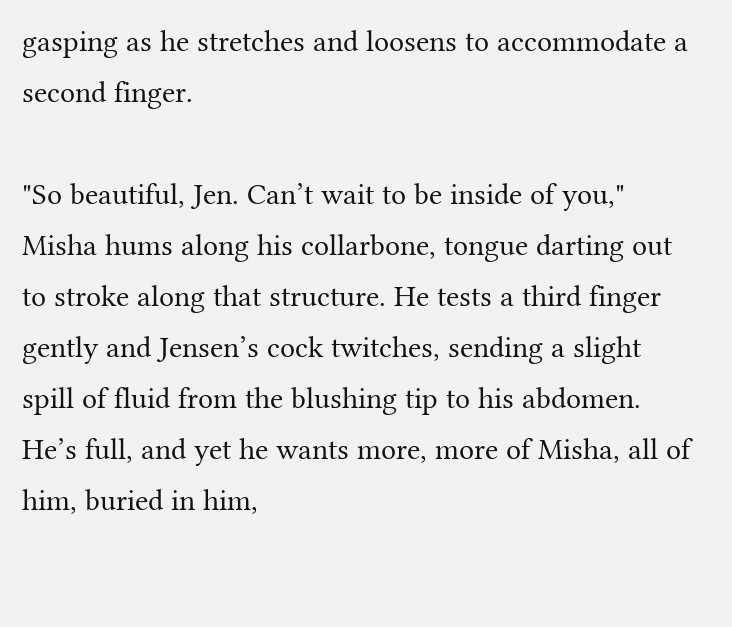gasping as he stretches and loosens to accommodate a second finger.

"So beautiful, Jen. Can’t wait to be inside of you," Misha hums along his collarbone, tongue darting out to stroke along that structure. He tests a third finger gently and Jensen’s cock twitches, sending a slight spill of fluid from the blushing tip to his abdomen. He’s full, and yet he wants more, more of Misha, all of him, buried in him,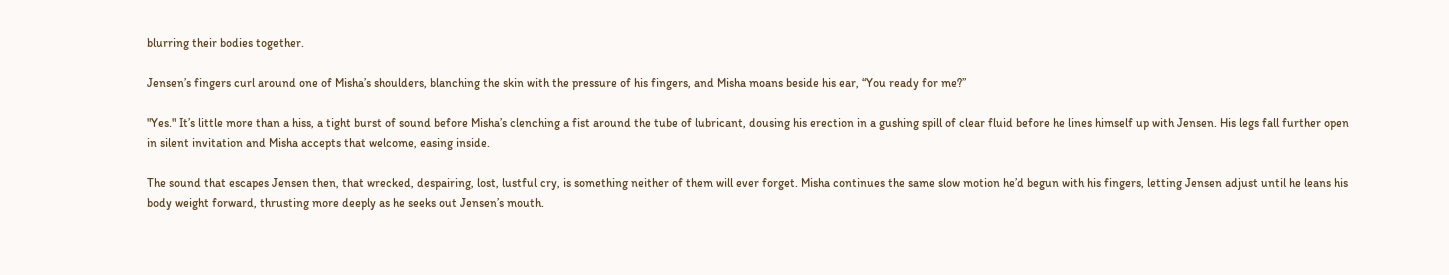blurring their bodies together.

Jensen’s fingers curl around one of Misha’s shoulders, blanching the skin with the pressure of his fingers, and Misha moans beside his ear, “You ready for me?”

"Yes." It’s little more than a hiss, a tight burst of sound before Misha’s clenching a fist around the tube of lubricant, dousing his erection in a gushing spill of clear fluid before he lines himself up with Jensen. His legs fall further open in silent invitation and Misha accepts that welcome, easing inside.

The sound that escapes Jensen then, that wrecked, despairing, lost, lustful cry, is something neither of them will ever forget. Misha continues the same slow motion he’d begun with his fingers, letting Jensen adjust until he leans his body weight forward, thrusting more deeply as he seeks out Jensen’s mouth.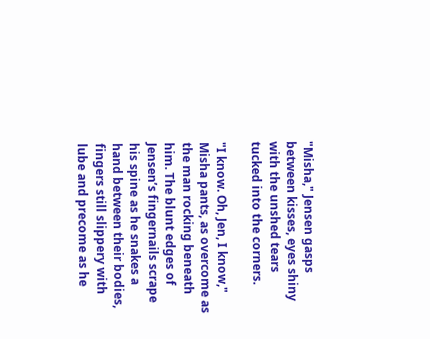"Misha," Jensen gasps between kisses, eyes shiny with the unshed tears tucked into the corners.

"I know. Oh, Jen, I know," Misha pants, as overcome as the man rocking beneath him. The blunt edges of Jensen’s fingernails scrape his spine as he snakes a hand between their bodies, fingers still slippery with lube and precome as he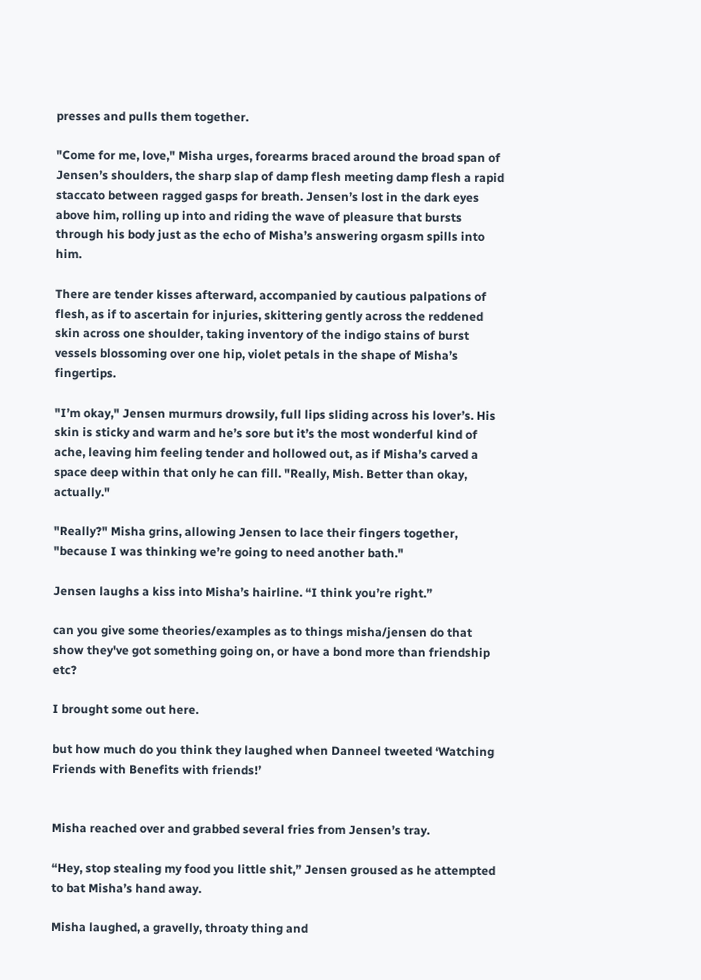presses and pulls them together.

"Come for me, love," Misha urges, forearms braced around the broad span of Jensen’s shoulders, the sharp slap of damp flesh meeting damp flesh a rapid staccato between ragged gasps for breath. Jensen’s lost in the dark eyes above him, rolling up into and riding the wave of pleasure that bursts through his body just as the echo of Misha’s answering orgasm spills into him.

There are tender kisses afterward, accompanied by cautious palpations of flesh, as if to ascertain for injuries, skittering gently across the reddened skin across one shoulder, taking inventory of the indigo stains of burst vessels blossoming over one hip, violet petals in the shape of Misha’s fingertips.

"I’m okay," Jensen murmurs drowsily, full lips sliding across his lover’s. His skin is sticky and warm and he’s sore but it’s the most wonderful kind of ache, leaving him feeling tender and hollowed out, as if Misha’s carved a space deep within that only he can fill. "Really, Mish. Better than okay, actually."

"Really?" Misha grins, allowing Jensen to lace their fingers together, "because I was thinking we’re going to need another bath."

Jensen laughs a kiss into Misha’s hairline. “I think you’re right.”

can you give some theories/examples as to things misha/jensen do that show they've got something going on, or have a bond more than friendship etc?

I brought some out here.

but how much do you think they laughed when Danneel tweeted ‘Watching Friends with Benefits with friends!’


Misha reached over and grabbed several fries from Jensen’s tray.

“Hey, stop stealing my food you little shit,” Jensen groused as he attempted to bat Misha’s hand away.

Misha laughed, a gravelly, throaty thing and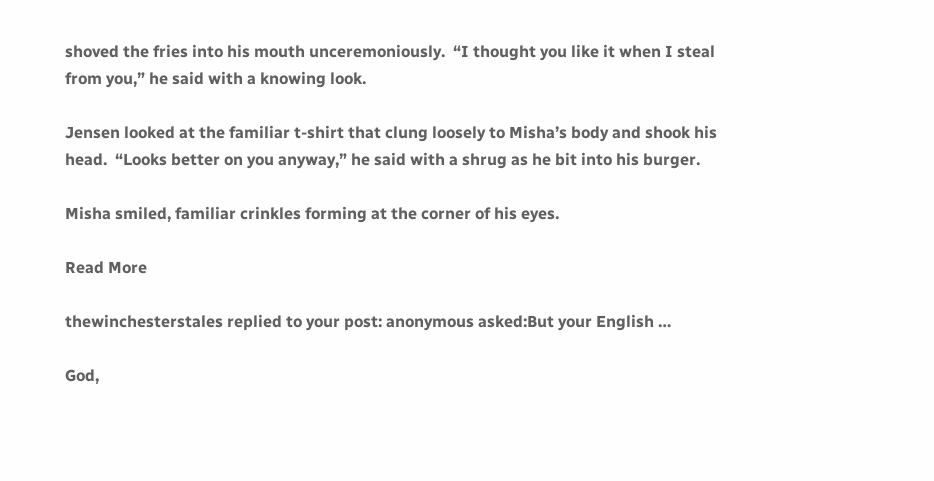shoved the fries into his mouth unceremoniously.  “I thought you like it when I steal from you,” he said with a knowing look.

Jensen looked at the familiar t-shirt that clung loosely to Misha’s body and shook his head.  “Looks better on you anyway,” he said with a shrug as he bit into his burger.

Misha smiled, familiar crinkles forming at the corner of his eyes.

Read More

thewinchesterstales replied to your post: anonymous asked:But your English …

God,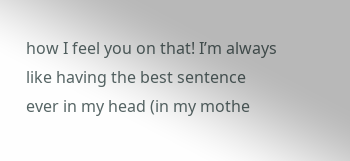how I feel you on that! I’m always like having the best sentence ever in my head (in my mothe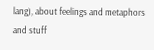lang), about feelings and metaphors and stuff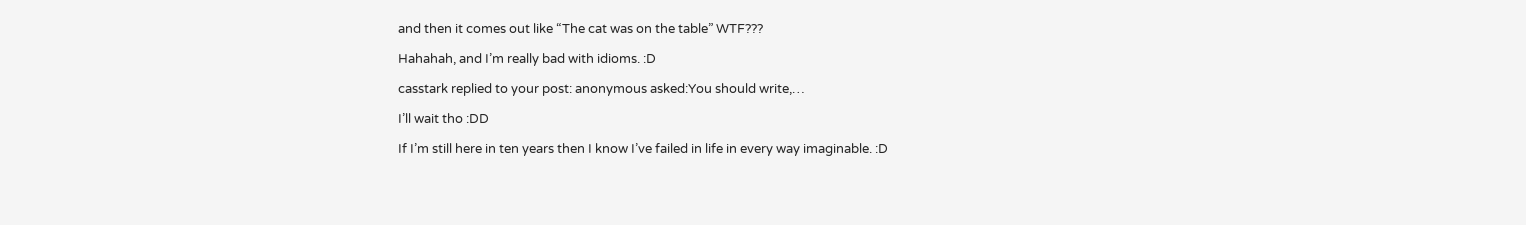and then it comes out like “The cat was on the table” WTF???

Hahahah, and I’m really bad with idioms. :D

casstark replied to your post: anonymous asked:You should write,…

I’ll wait tho :DD

If I’m still here in ten years then I know I’ve failed in life in every way imaginable. :D